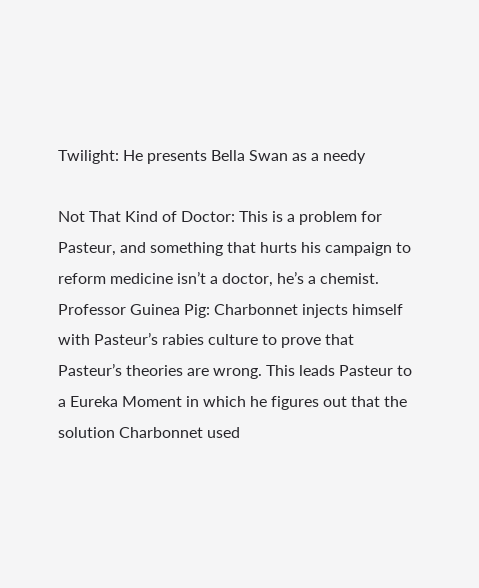Twilight: He presents Bella Swan as a needy

Not That Kind of Doctor: This is a problem for Pasteur, and something that hurts his campaign to reform medicine isn’t a doctor, he’s a chemist. Professor Guinea Pig: Charbonnet injects himself with Pasteur’s rabies culture to prove that Pasteur’s theories are wrong. This leads Pasteur to a Eureka Moment in which he figures out that the solution Charbonnet used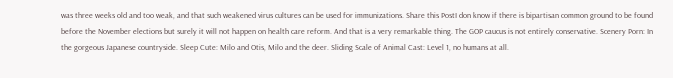was three weeks old and too weak, and that such weakened virus cultures can be used for immunizations. Share this PostI don know if there is bipartisan common ground to be found before the November elections but surely it will not happen on health care reform. And that is a very remarkable thing. The GOP caucus is not entirely conservative. Scenery Porn: In the gorgeous Japanese countryside. Sleep Cute: Milo and Otis, Milo and the deer. Sliding Scale of Animal Cast: Level 1, no humans at all.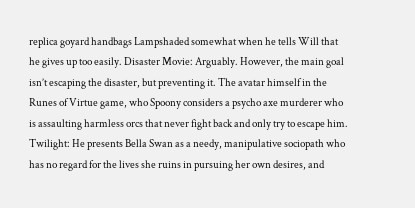replica goyard handbags Lampshaded somewhat when he tells Will that he gives up too easily. Disaster Movie: Arguably. However, the main goal isn’t escaping the disaster, but preventing it. The avatar himself in the Runes of Virtue game, who Spoony considers a psycho axe murderer who is assaulting harmless orcs that never fight back and only try to escape him. Twilight: He presents Bella Swan as a needy, manipulative sociopath who has no regard for the lives she ruins in pursuing her own desires, and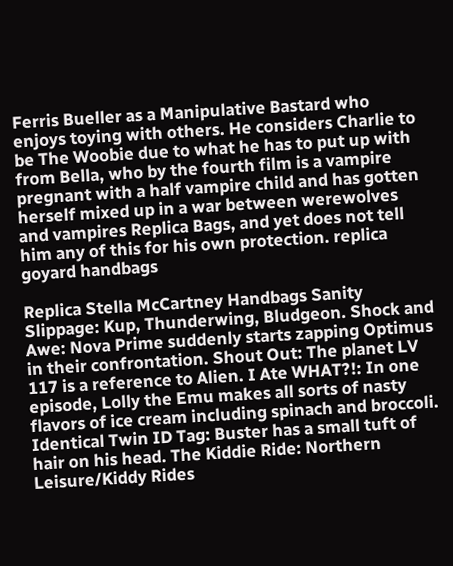Ferris Bueller as a Manipulative Bastard who enjoys toying with others. He considers Charlie to be The Woobie due to what he has to put up with from Bella, who by the fourth film is a vampire pregnant with a half vampire child and has gotten herself mixed up in a war between werewolves and vampires Replica Bags, and yet does not tell him any of this for his own protection. replica goyard handbags

Replica Stella McCartney Handbags Sanity Slippage: Kup, Thunderwing, Bludgeon. Shock and Awe: Nova Prime suddenly starts zapping Optimus in their confrontation. Shout Out: The planet LV 117 is a reference to Alien. I Ate WHAT?!: In one episode, Lolly the Emu makes all sorts of nasty flavors of ice cream including spinach and broccoli. Identical Twin ID Tag: Buster has a small tuft of hair on his head. The Kiddie Ride: Northern Leisure/Kiddy Rides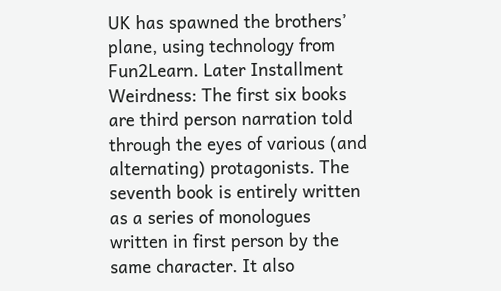UK has spawned the brothers’ plane, using technology from Fun2Learn. Later Installment Weirdness: The first six books are third person narration told through the eyes of various (and alternating) protagonists. The seventh book is entirely written as a series of monologues written in first person by the same character. It also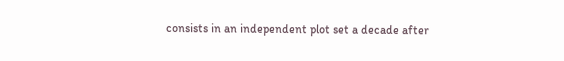consists in an independent plot set a decade after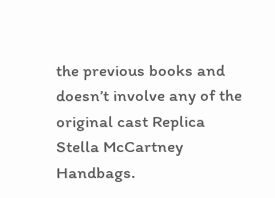the previous books and doesn’t involve any of the original cast Replica Stella McCartney Handbags.